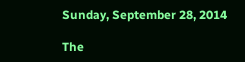Sunday, September 28, 2014

The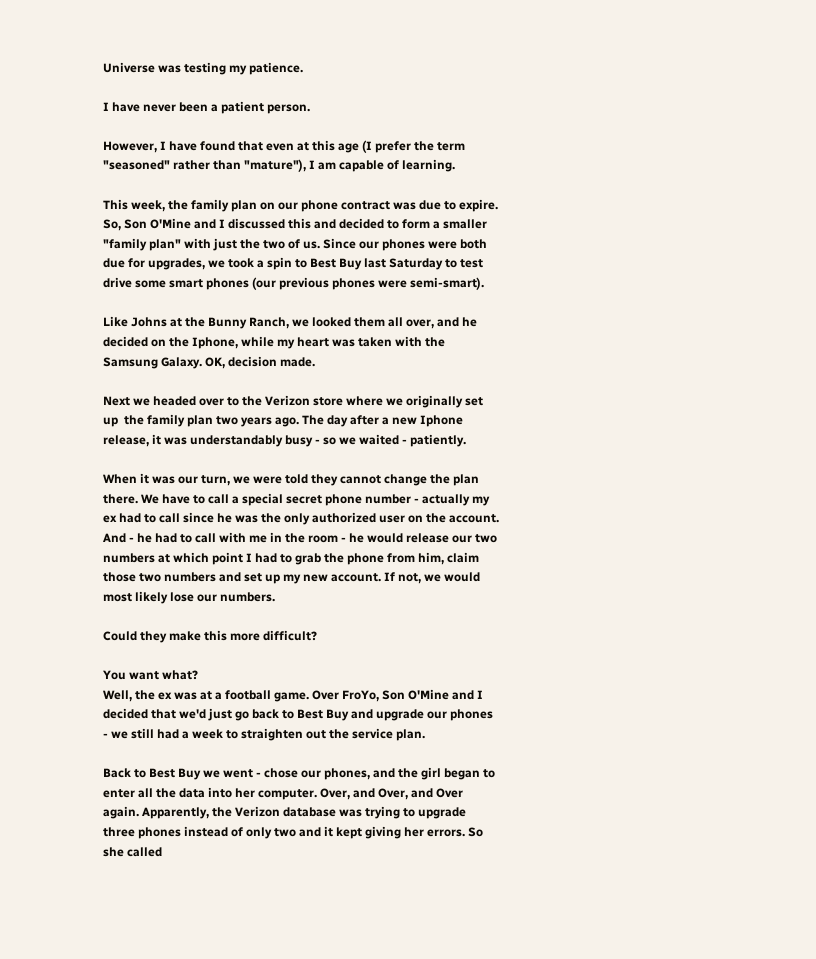Universe was testing my patience.

I have never been a patient person.

However, I have found that even at this age (I prefer the term "seasoned" rather than "mature"), I am capable of learning.

This week, the family plan on our phone contract was due to expire. So, Son O'Mine and I discussed this and decided to form a smaller "family plan" with just the two of us. Since our phones were both due for upgrades, we took a spin to Best Buy last Saturday to test drive some smart phones (our previous phones were semi-smart).

Like Johns at the Bunny Ranch, we looked them all over, and he decided on the Iphone, while my heart was taken with the Samsung Galaxy. OK, decision made.

Next we headed over to the Verizon store where we originally set up  the family plan two years ago. The day after a new Iphone release, it was understandably busy - so we waited - patiently.

When it was our turn, we were told they cannot change the plan there. We have to call a special secret phone number - actually my ex had to call since he was the only authorized user on the account. And - he had to call with me in the room - he would release our two numbers at which point I had to grab the phone from him, claim those two numbers and set up my new account. If not, we would most likely lose our numbers.

Could they make this more difficult?

You want what?
Well, the ex was at a football game. Over FroYo, Son O'Mine and I decided that we'd just go back to Best Buy and upgrade our phones - we still had a week to straighten out the service plan.

Back to Best Buy we went - chose our phones, and the girl began to enter all the data into her computer. Over, and Over, and Over again. Apparently, the Verizon database was trying to upgrade three phones instead of only two and it kept giving her errors. So she called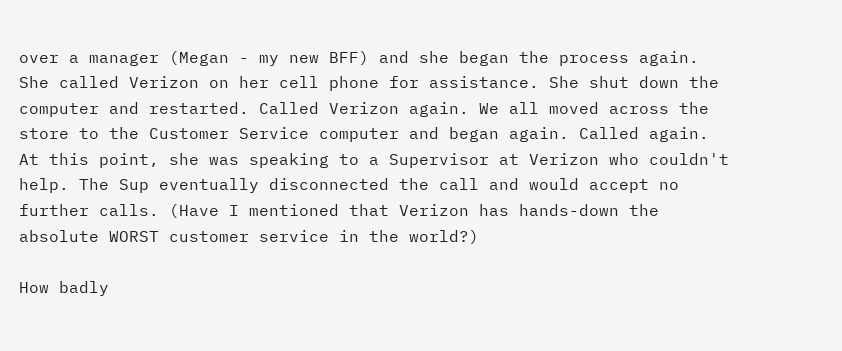over a manager (Megan - my new BFF) and she began the process again.  She called Verizon on her cell phone for assistance. She shut down the computer and restarted. Called Verizon again. We all moved across the store to the Customer Service computer and began again. Called again. At this point, she was speaking to a Supervisor at Verizon who couldn't help. The Sup eventually disconnected the call and would accept no further calls. (Have I mentioned that Verizon has hands-down the absolute WORST customer service in the world?)

How badly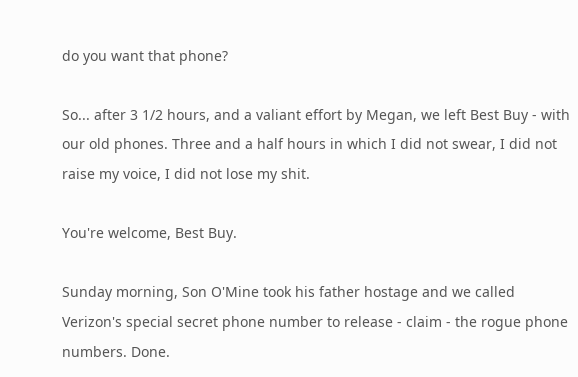do you want that phone?

So... after 3 1/2 hours, and a valiant effort by Megan, we left Best Buy - with our old phones. Three and a half hours in which I did not swear, I did not raise my voice, I did not lose my shit.

You're welcome, Best Buy.

Sunday morning, Son O'Mine took his father hostage and we called Verizon's special secret phone number to release - claim - the rogue phone numbers. Done.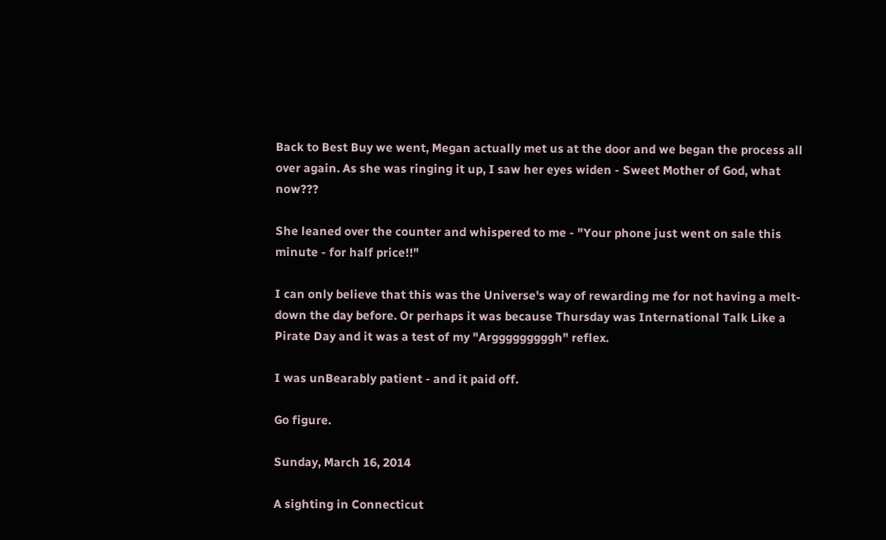Back to Best Buy we went, Megan actually met us at the door and we began the process all over again. As she was ringing it up, I saw her eyes widen - Sweet Mother of God, what now???

She leaned over the counter and whispered to me - "Your phone just went on sale this minute - for half price!!"

I can only believe that this was the Universe's way of rewarding me for not having a melt-down the day before. Or perhaps it was because Thursday was International Talk Like a Pirate Day and it was a test of my "Argggggggggh" reflex.

I was unBearably patient - and it paid off.

Go figure.

Sunday, March 16, 2014

A sighting in Connecticut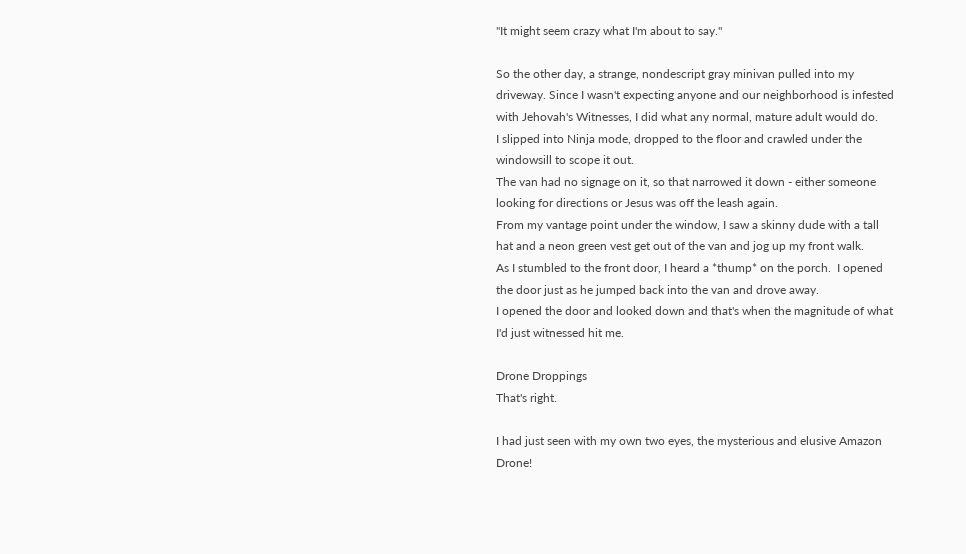"It might seem crazy what I'm about to say."

So the other day, a strange, nondescript gray minivan pulled into my driveway. Since I wasn't expecting anyone and our neighborhood is infested with Jehovah's Witnesses, I did what any normal, mature adult would do.
I slipped into Ninja mode, dropped to the floor and crawled under the windowsill to scope it out.
The van had no signage on it, so that narrowed it down - either someone looking for directions or Jesus was off the leash again.
From my vantage point under the window, I saw a skinny dude with a tall hat and a neon green vest get out of the van and jog up my front walk.
As I stumbled to the front door, I heard a *thump* on the porch.  I opened the door just as he jumped back into the van and drove away.
I opened the door and looked down and that's when the magnitude of what I'd just witnessed hit me.

Drone Droppings
That's right.

I had just seen with my own two eyes, the mysterious and elusive Amazon Drone!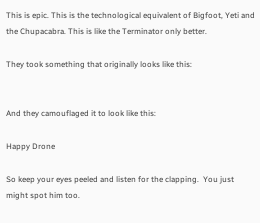This is epic. This is the technological equivalent of Bigfoot, Yeti and the Chupacabra. This is like the Terminator only better.

They took something that originally looks like this:


And they camouflaged it to look like this:

Happy Drone

So keep your eyes peeled and listen for the clapping.  You just might spot him too.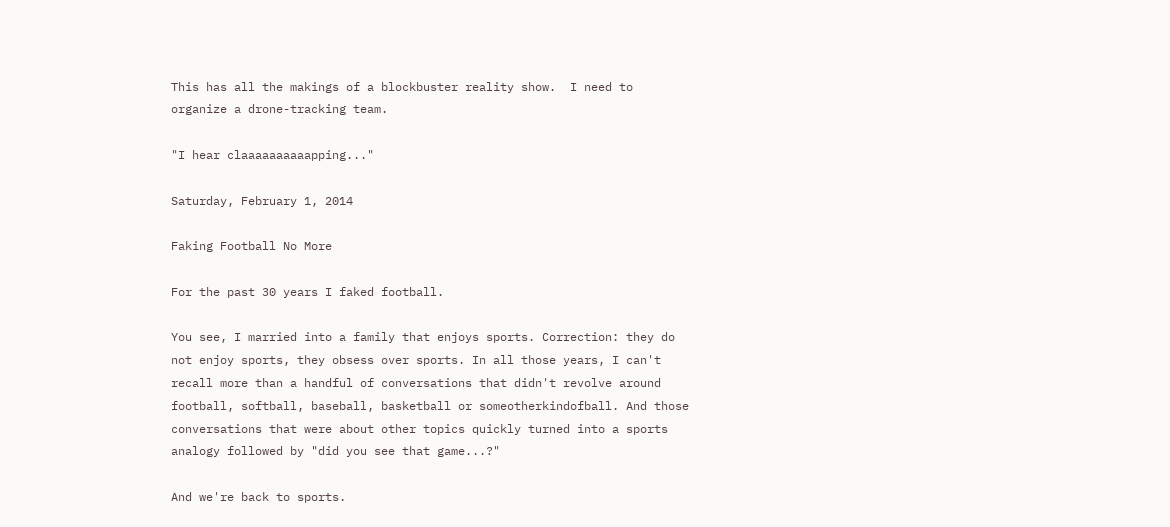This has all the makings of a blockbuster reality show.  I need to organize a drone-tracking team.

"I hear claaaaaaaaaapping..."

Saturday, February 1, 2014

Faking Football No More

For the past 30 years I faked football.

You see, I married into a family that enjoys sports. Correction: they do not enjoy sports, they obsess over sports. In all those years, I can't recall more than a handful of conversations that didn't revolve around football, softball, baseball, basketball or someotherkindofball. And those conversations that were about other topics quickly turned into a sports analogy followed by "did you see that game...?"

And we're back to sports.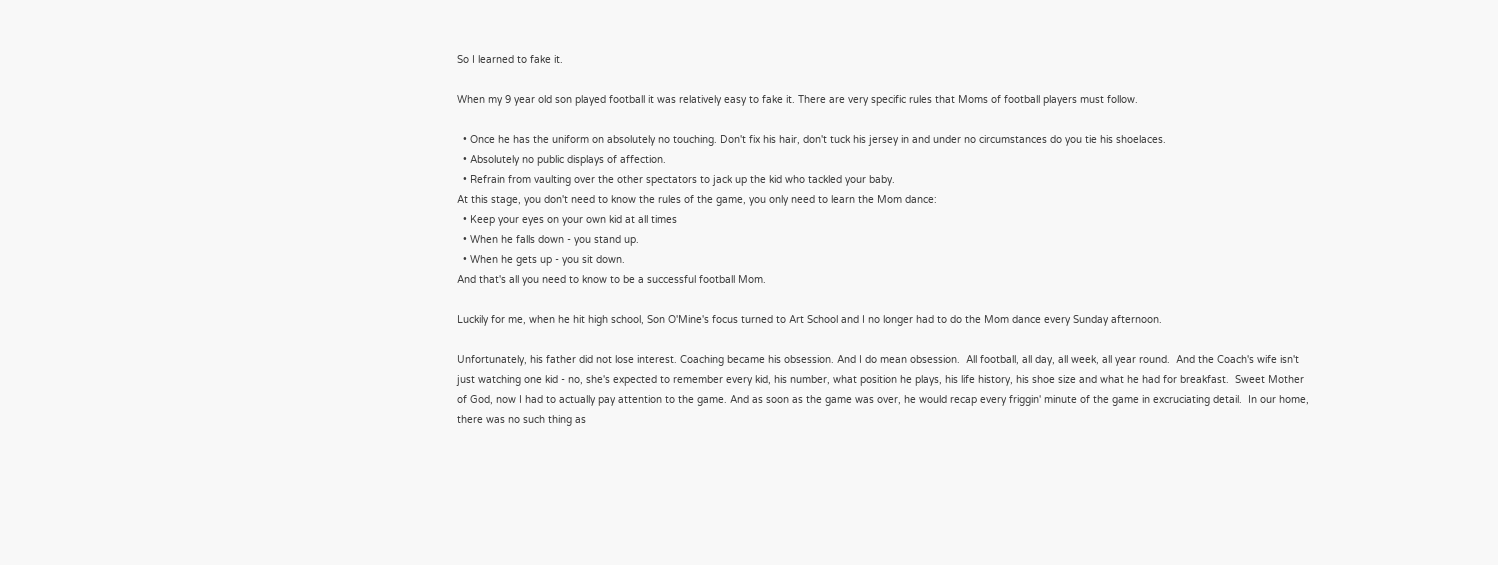So I learned to fake it.

When my 9 year old son played football it was relatively easy to fake it. There are very specific rules that Moms of football players must follow.

  • Once he has the uniform on absolutely no touching. Don't fix his hair, don't tuck his jersey in and under no circumstances do you tie his shoelaces.
  • Absolutely no public displays of affection.
  • Refrain from vaulting over the other spectators to jack up the kid who tackled your baby.
At this stage, you don't need to know the rules of the game, you only need to learn the Mom dance:
  • Keep your eyes on your own kid at all times
  • When he falls down - you stand up.
  • When he gets up - you sit down.
And that's all you need to know to be a successful football Mom.

Luckily for me, when he hit high school, Son O'Mine's focus turned to Art School and I no longer had to do the Mom dance every Sunday afternoon.

Unfortunately, his father did not lose interest. Coaching became his obsession. And I do mean obsession.  All football, all day, all week, all year round.  And the Coach's wife isn't just watching one kid - no, she's expected to remember every kid, his number, what position he plays, his life history, his shoe size and what he had for breakfast.  Sweet Mother of God, now I had to actually pay attention to the game. And as soon as the game was over, he would recap every friggin' minute of the game in excruciating detail.  In our home, there was no such thing as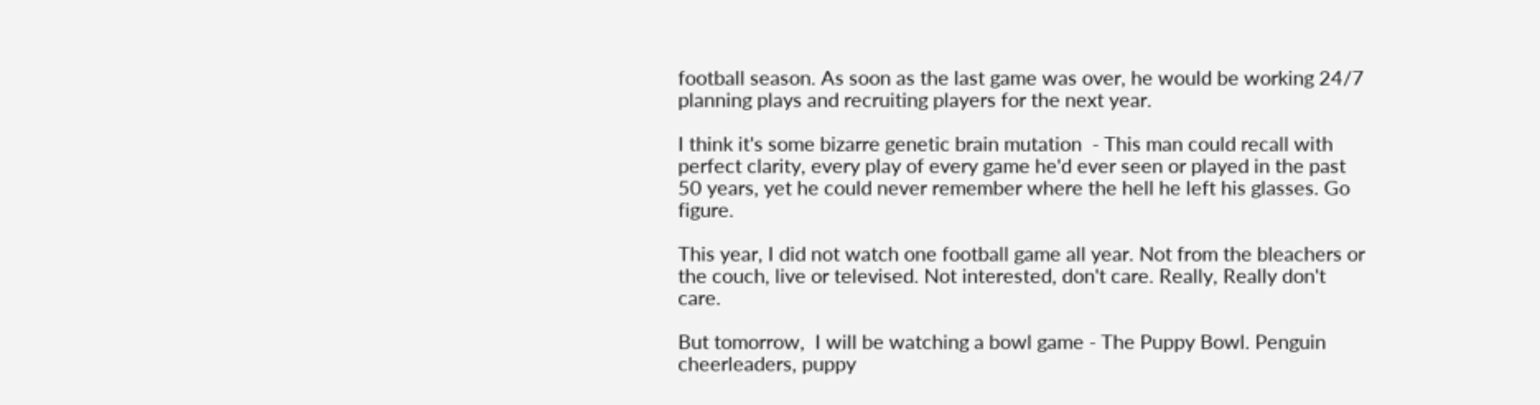football season. As soon as the last game was over, he would be working 24/7 planning plays and recruiting players for the next year.

I think it's some bizarre genetic brain mutation  - This man could recall with perfect clarity, every play of every game he'd ever seen or played in the past 50 years, yet he could never remember where the hell he left his glasses. Go figure.

This year, I did not watch one football game all year. Not from the bleachers or the couch, live or televised. Not interested, don't care. Really, Really don't care.

But tomorrow,  I will be watching a bowl game - The Puppy Bowl. Penguin cheerleaders, puppy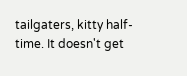tailgaters, kitty half-time. It doesn't get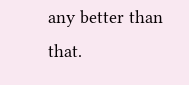any better than that.